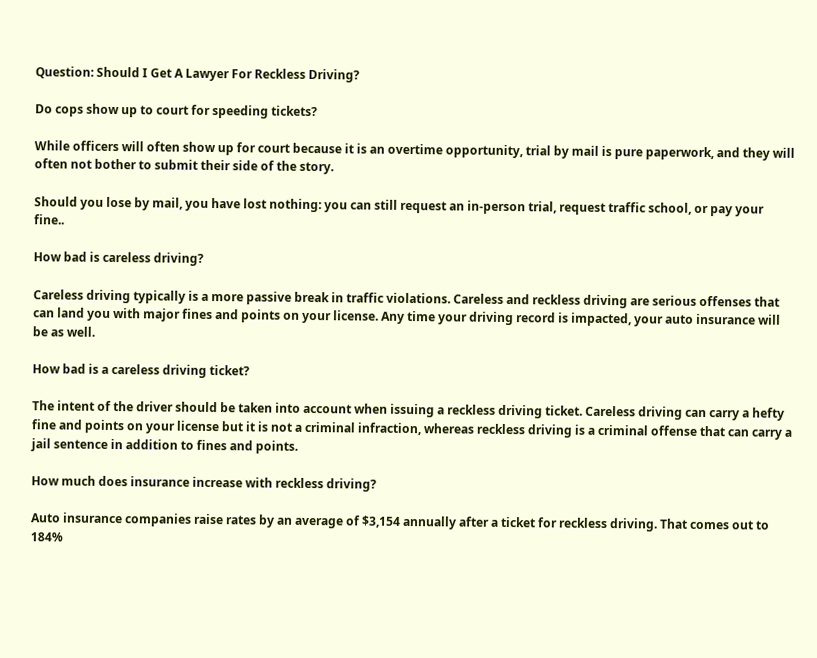Question: Should I Get A Lawyer For Reckless Driving?

Do cops show up to court for speeding tickets?

While officers will often show up for court because it is an overtime opportunity, trial by mail is pure paperwork, and they will often not bother to submit their side of the story.

Should you lose by mail, you have lost nothing: you can still request an in-person trial, request traffic school, or pay your fine..

How bad is careless driving?

Careless driving typically is a more passive break in traffic violations. Careless and reckless driving are serious offenses that can land you with major fines and points on your license. Any time your driving record is impacted, your auto insurance will be as well.

How bad is a careless driving ticket?

The intent of the driver should be taken into account when issuing a reckless driving ticket. Careless driving can carry a hefty fine and points on your license but it is not a criminal infraction, whereas reckless driving is a criminal offense that can carry a jail sentence in addition to fines and points.

How much does insurance increase with reckless driving?

Auto insurance companies raise rates by an average of $3,154 annually after a ticket for reckless driving. That comes out to 184%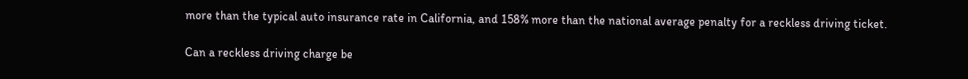more than the typical auto insurance rate in California, and 158% more than the national average penalty for a reckless driving ticket.

Can a reckless driving charge be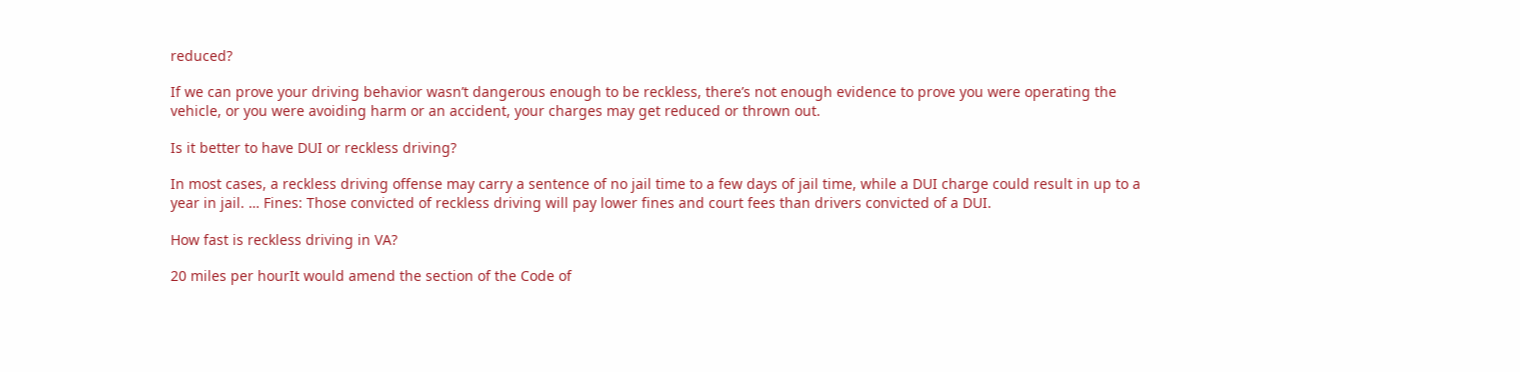reduced?

If we can prove your driving behavior wasn’t dangerous enough to be reckless, there’s not enough evidence to prove you were operating the vehicle, or you were avoiding harm or an accident, your charges may get reduced or thrown out.

Is it better to have DUI or reckless driving?

In most cases, a reckless driving offense may carry a sentence of no jail time to a few days of jail time, while a DUI charge could result in up to a year in jail. … Fines: Those convicted of reckless driving will pay lower fines and court fees than drivers convicted of a DUI.

How fast is reckless driving in VA?

20 miles per hourIt would amend the section of the Code of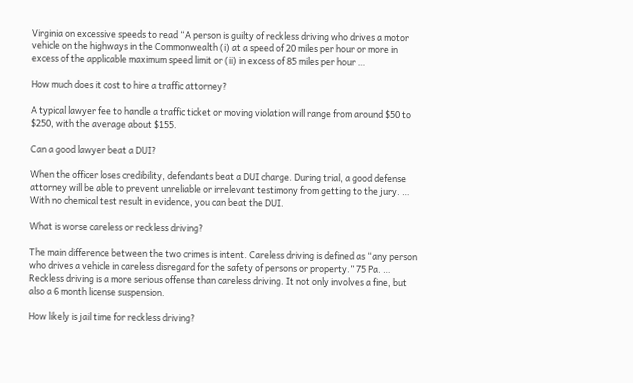Virginia on excessive speeds to read “A person is guilty of reckless driving who drives a motor vehicle on the highways in the Commonwealth (i) at a speed of 20 miles per hour or more in excess of the applicable maximum speed limit or (ii) in excess of 85 miles per hour …

How much does it cost to hire a traffic attorney?

A typical lawyer fee to handle a traffic ticket or moving violation will range from around $50 to $250, with the average about $155.

Can a good lawyer beat a DUI?

When the officer loses credibility, defendants beat a DUI charge. During trial, a good defense attorney will be able to prevent unreliable or irrelevant testimony from getting to the jury. … With no chemical test result in evidence, you can beat the DUI.

What is worse careless or reckless driving?

The main difference between the two crimes is intent. Careless driving is defined as “any person who drives a vehicle in careless disregard for the safety of persons or property.” 75 Pa. … Reckless driving is a more serious offense than careless driving. It not only involves a fine, but also a 6 month license suspension.

How likely is jail time for reckless driving?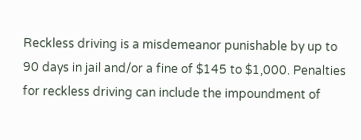Reckless driving is a misdemeanor punishable by up to 90 days in jail and/or a fine of $145 to $1,000. Penalties for reckless driving can include the impoundment of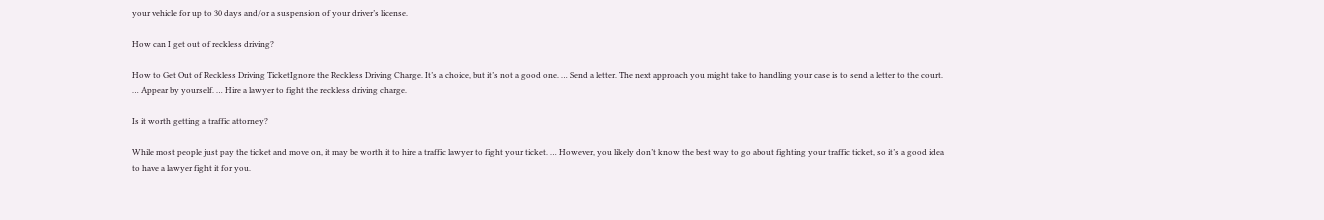your vehicle for up to 30 days and/or a suspension of your driver’s license.

How can I get out of reckless driving?

How to Get Out of Reckless Driving TicketIgnore the Reckless Driving Charge. It’s a choice, but it’s not a good one. … Send a letter. The next approach you might take to handling your case is to send a letter to the court. … Appear by yourself. … Hire a lawyer to fight the reckless driving charge.

Is it worth getting a traffic attorney?

While most people just pay the ticket and move on, it may be worth it to hire a traffic lawyer to fight your ticket. … However, you likely don’t know the best way to go about fighting your traffic ticket, so it’s a good idea to have a lawyer fight it for you.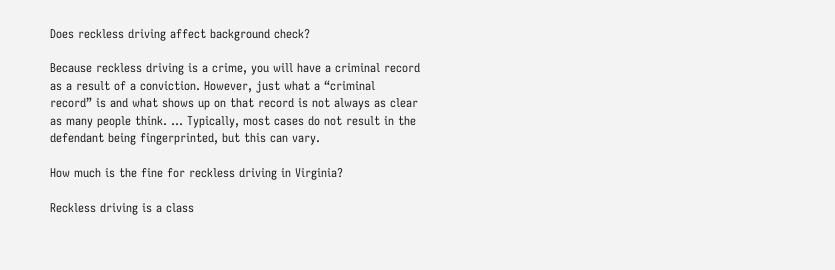Does reckless driving affect background check?

Because reckless driving is a crime, you will have a criminal record as a result of a conviction. However, just what a “criminal record” is and what shows up on that record is not always as clear as many people think. … Typically, most cases do not result in the defendant being fingerprinted, but this can vary.

How much is the fine for reckless driving in Virginia?

Reckless driving is a class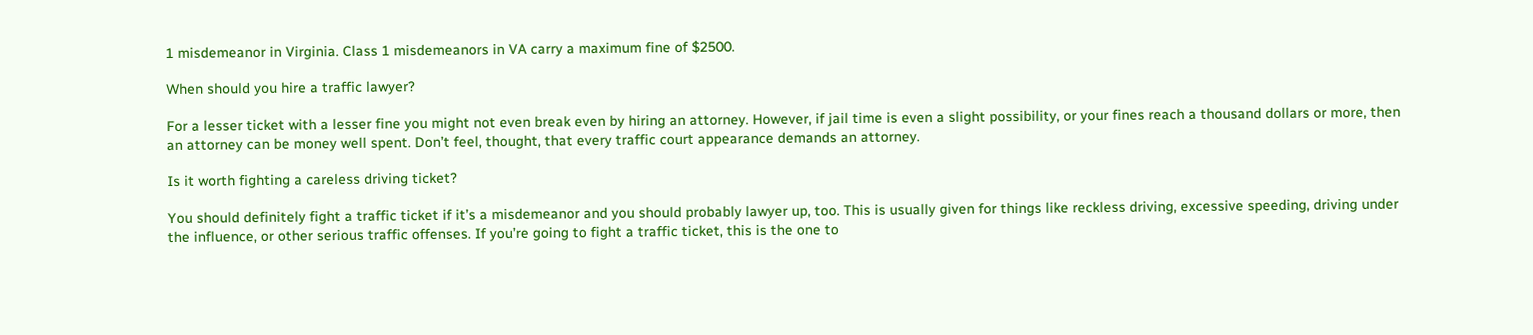1 misdemeanor in Virginia. Class 1 misdemeanors in VA carry a maximum fine of $2500.

When should you hire a traffic lawyer?

For a lesser ticket with a lesser fine you might not even break even by hiring an attorney. However, if jail time is even a slight possibility, or your fines reach a thousand dollars or more, then an attorney can be money well spent. Don’t feel, thought, that every traffic court appearance demands an attorney.

Is it worth fighting a careless driving ticket?

You should definitely fight a traffic ticket if it’s a misdemeanor and you should probably lawyer up, too. This is usually given for things like reckless driving, excessive speeding, driving under the influence, or other serious traffic offenses. If you’re going to fight a traffic ticket, this is the one to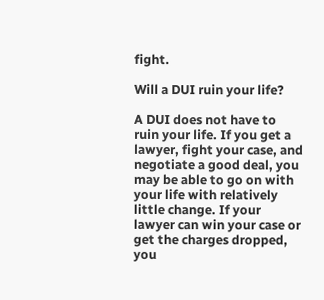fight.

Will a DUI ruin your life?

A DUI does not have to ruin your life. If you get a lawyer, fight your case, and negotiate a good deal, you may be able to go on with your life with relatively little change. If your lawyer can win your case or get the charges dropped, you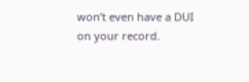won’t even have a DUI on your record.